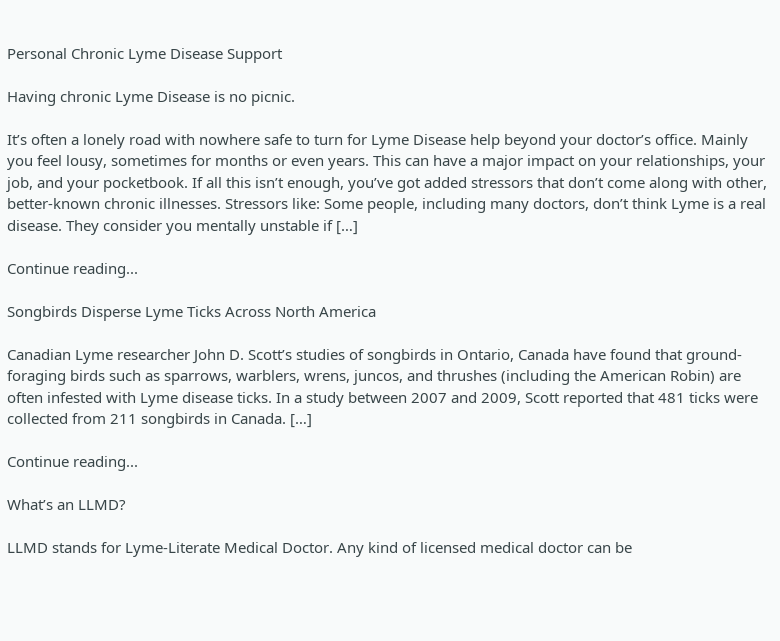Personal Chronic Lyme Disease Support

Having chronic Lyme Disease is no picnic.

It’s often a lonely road with nowhere safe to turn for Lyme Disease help beyond your doctor’s office. Mainly you feel lousy, sometimes for months or even years. This can have a major impact on your relationships, your job, and your pocketbook. If all this isn’t enough, you’ve got added stressors that don’t come along with other, better-known chronic illnesses. Stressors like: Some people, including many doctors, don’t think Lyme is a real disease. They consider you mentally unstable if […]

Continue reading...

Songbirds Disperse Lyme Ticks Across North America

Canadian Lyme researcher John D. Scott’s studies of songbirds in Ontario, Canada have found that ground-foraging birds such as sparrows, warblers, wrens, juncos, and thrushes (including the American Robin) are often infested with Lyme disease ticks. In a study between 2007 and 2009, Scott reported that 481 ticks were collected from 211 songbirds in Canada. […]

Continue reading...

What’s an LLMD?

LLMD stands for Lyme-Literate Medical Doctor. Any kind of licensed medical doctor can be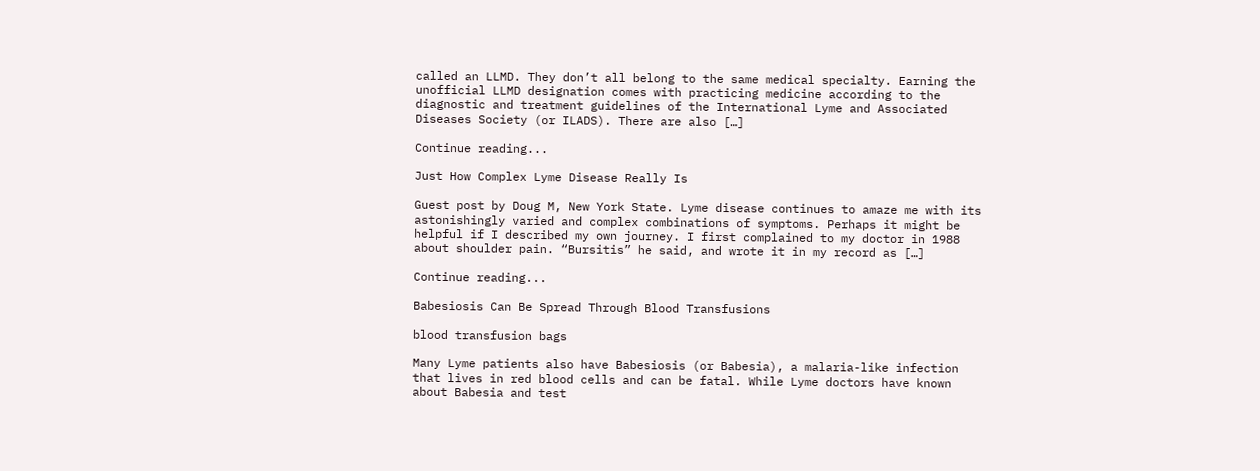called an LLMD. They don’t all belong to the same medical specialty. Earning the unofficial LLMD designation comes with practicing medicine according to the diagnostic and treatment guidelines of the International Lyme and Associated Diseases Society (or ILADS). There are also […]

Continue reading...

Just How Complex Lyme Disease Really Is

Guest post by Doug M, New York State. Lyme disease continues to amaze me with its astonishingly varied and complex combinations of symptoms. Perhaps it might be helpful if I described my own journey. I first complained to my doctor in 1988 about shoulder pain. “Bursitis” he said, and wrote it in my record as […]

Continue reading...

Babesiosis Can Be Spread Through Blood Transfusions

blood transfusion bags

Many Lyme patients also have Babesiosis (or Babesia), a malaria-like infection that lives in red blood cells and can be fatal. While Lyme doctors have known about Babesia and test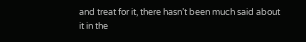and treat for it, there hasn’t been much said about it in the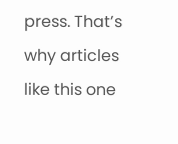press. That’s why articles like this one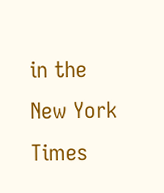in the New York Times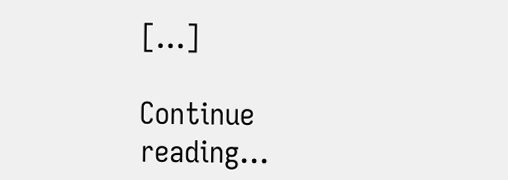[…]

Continue reading...